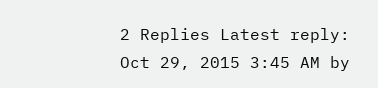2 Replies Latest reply: Oct 29, 2015 3:45 AM by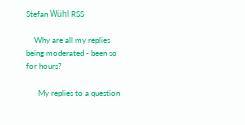Stefan Wühl RSS

    Why are all my replies being moderated - been so for hours?

      My replies to a question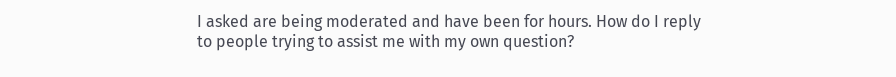I asked are being moderated and have been for hours. How do I reply to people trying to assist me with my own question?